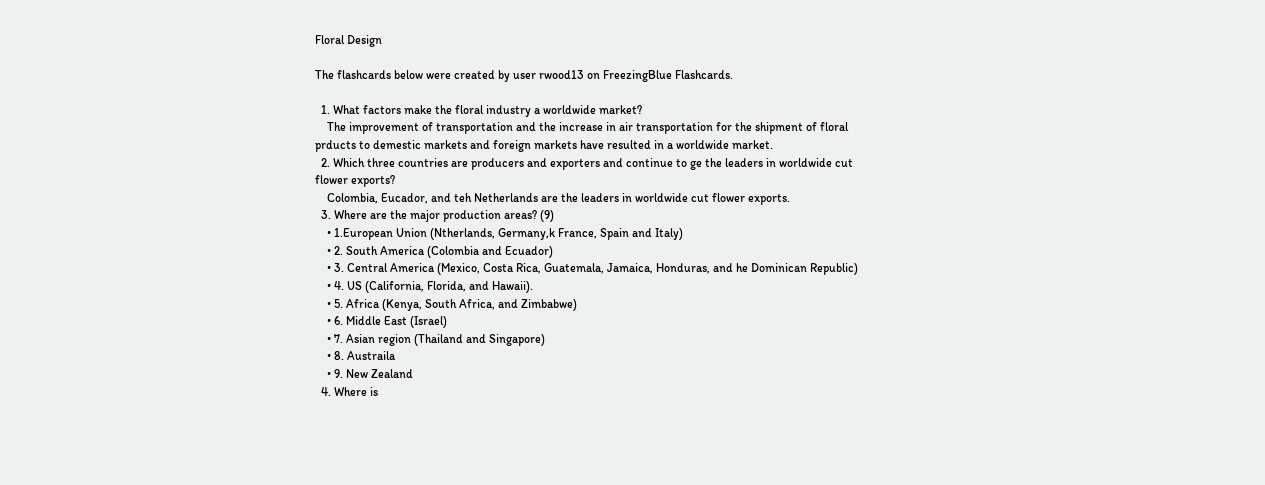Floral Design

The flashcards below were created by user rwood13 on FreezingBlue Flashcards.

  1. What factors make the floral industry a worldwide market?
    The improvement of transportation and the increase in air transportation for the shipment of floral prducts to demestic markets and foreign markets have resulted in a worldwide market.
  2. Which three countries are producers and exporters and continue to ge the leaders in worldwide cut flower exports?
    Colombia, Eucador, and teh Netherlands are the leaders in worldwide cut flower exports.
  3. Where are the major production areas? (9)
    • 1.European Union (Ntherlands, Germany,k France, Spain and Italy)
    • 2. South America (Colombia and Ecuador)
    • 3. Central America (Mexico, Costa Rica, Guatemala, Jamaica, Honduras, and he Dominican Republic)
    • 4. US (California, Florida, and Hawaii).
    • 5. Africa (Kenya, South Africa, and Zimbabwe)
    • 6. Middle East (Israel)
    • 7. Asian region (Thailand and Singapore)
    • 8. Austraila
    • 9. New Zealand
  4. Where is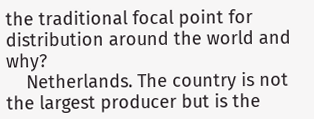the traditional focal point for distribution around the world and why?
    Netherlands. The country is not the largest producer but is the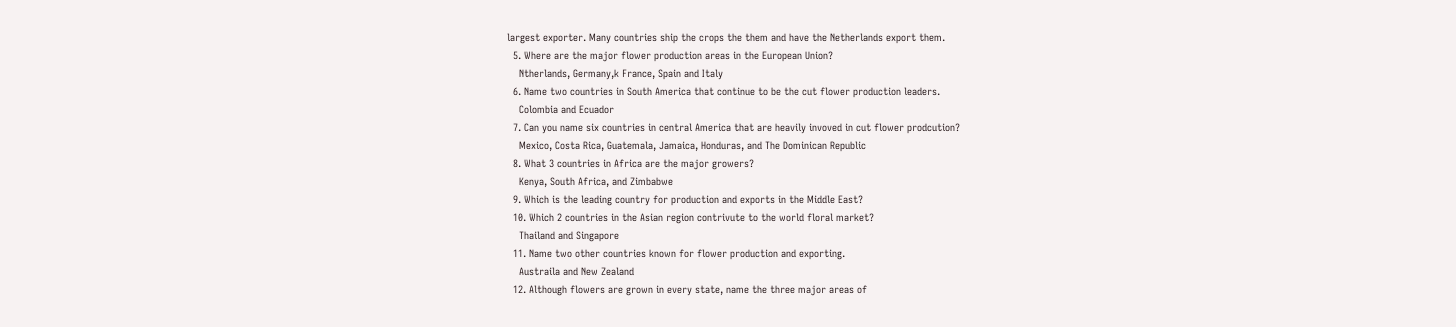largest exporter. Many countries ship the crops the them and have the Netherlands export them.
  5. Where are the major flower production areas in the European Union?
    Ntherlands, Germany,k France, Spain and Italy
  6. Name two countries in South America that continue to be the cut flower production leaders.
    Colombia and Ecuador
  7. Can you name six countries in central America that are heavily invoved in cut flower prodcution?
    Mexico, Costa Rica, Guatemala, Jamaica, Honduras, and The Dominican Republic
  8. What 3 countries in Africa are the major growers?
    Kenya, South Africa, and Zimbabwe
  9. Which is the leading country for production and exports in the Middle East?
  10. Which 2 countries in the Asian region contrivute to the world floral market?
    Thailand and Singapore
  11. Name two other countries known for flower production and exporting.
    Austraila and New Zealand
  12. Although flowers are grown in every state, name the three major areas of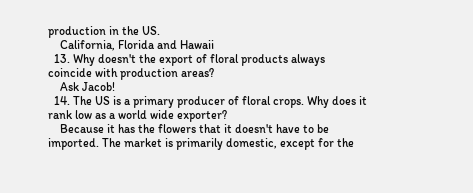production in the US.
    California, Florida and Hawaii
  13. Why doesn't the export of floral products always coincide with production areas?
    Ask Jacob!
  14. The US is a primary producer of floral crops. Why does it rank low as a world wide exporter?
    Because it has the flowers that it doesn't have to be imported. The market is primarily domestic, except for the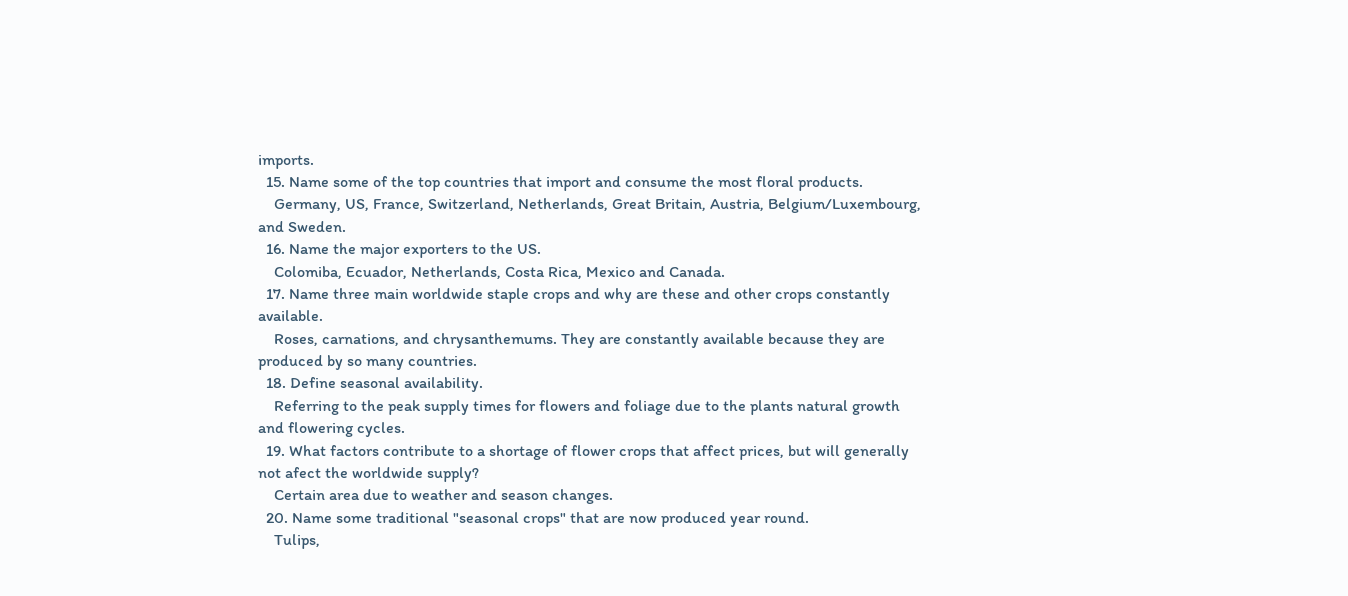imports.
  15. Name some of the top countries that import and consume the most floral products.
    Germany, US, France, Switzerland, Netherlands, Great Britain, Austria, Belgium/Luxembourg, and Sweden.
  16. Name the major exporters to the US.
    Colomiba, Ecuador, Netherlands, Costa Rica, Mexico and Canada.
  17. Name three main worldwide staple crops and why are these and other crops constantly available.
    Roses, carnations, and chrysanthemums. They are constantly available because they are produced by so many countries.
  18. Define seasonal availability.
    Referring to the peak supply times for flowers and foliage due to the plants natural growth and flowering cycles.
  19. What factors contribute to a shortage of flower crops that affect prices, but will generally not afect the worldwide supply?
    Certain area due to weather and season changes.
  20. Name some traditional "seasonal crops" that are now produced year round.
    Tulips,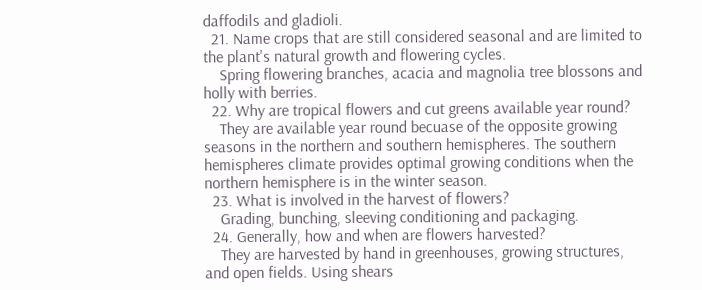daffodils and gladioli.
  21. Name crops that are still considered seasonal and are limited to the plant's natural growth and flowering cycles.
    Spring flowering branches, acacia and magnolia tree blossons and holly with berries.
  22. Why are tropical flowers and cut greens available year round?
    They are available year round becuase of the opposite growing seasons in the northern and southern hemispheres. The southern hemispheres climate provides optimal growing conditions when the northern hemisphere is in the winter season.
  23. What is involved in the harvest of flowers?
    Grading, bunching, sleeving conditioning and packaging.
  24. Generally, how and when are flowers harvested?
    They are harvested by hand in greenhouses, growing structures, and open fields. Using shears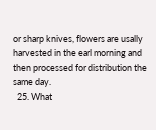or sharp knives, flowers are usally harvested in the earl morning and then processed for distribution the same day.
  25. What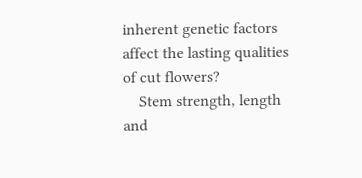inherent genetic factors affect the lasting qualities of cut flowers?
    Stem strength, length and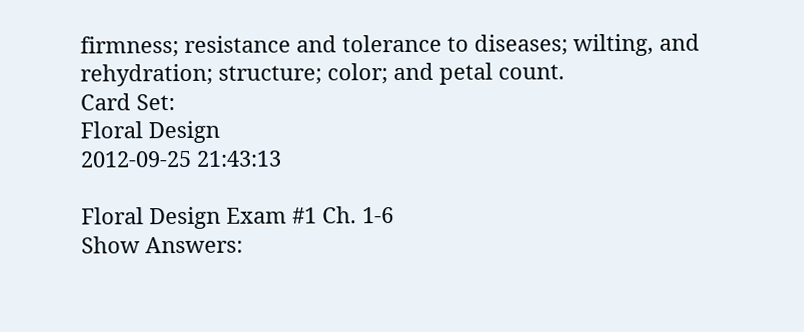firmness; resistance and tolerance to diseases; wilting, and rehydration; structure; color; and petal count.
Card Set:
Floral Design
2012-09-25 21:43:13

Floral Design Exam #1 Ch. 1-6
Show Answers: